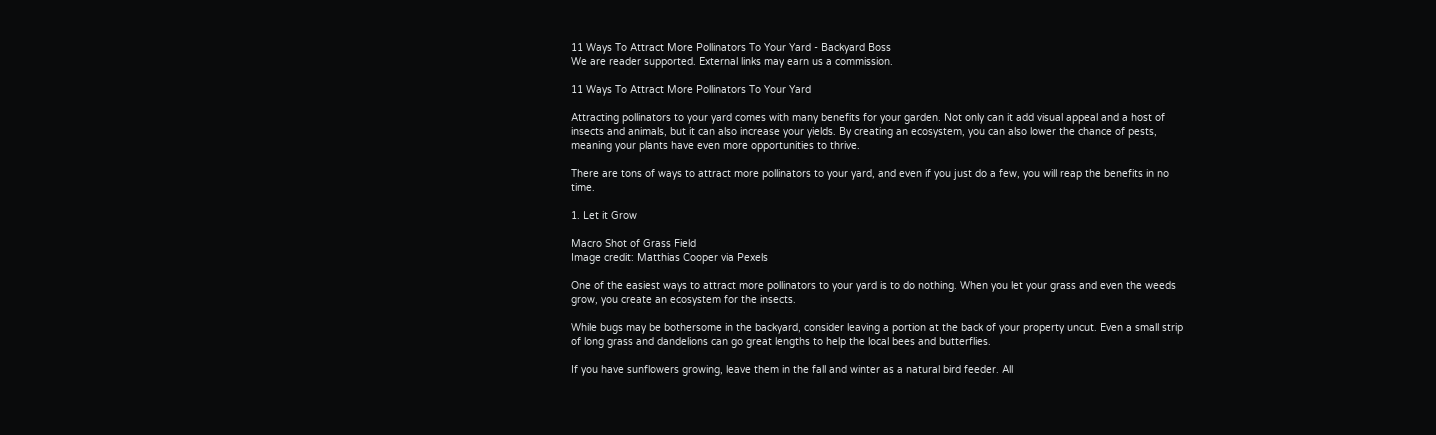11 Ways To Attract More Pollinators To Your Yard - Backyard Boss
We are reader supported. External links may earn us a commission.

11 Ways To Attract More Pollinators To Your Yard

Attracting pollinators to your yard comes with many benefits for your garden. Not only can it add visual appeal and a host of insects and animals, but it can also increase your yields. By creating an ecosystem, you can also lower the chance of pests, meaning your plants have even more opportunities to thrive.

There are tons of ways to attract more pollinators to your yard, and even if you just do a few, you will reap the benefits in no time.

1. Let it Grow

Macro Shot of Grass Field
Image credit: Matthias Cooper via Pexels

One of the easiest ways to attract more pollinators to your yard is to do nothing. When you let your grass and even the weeds grow, you create an ecosystem for the insects.

While bugs may be bothersome in the backyard, consider leaving a portion at the back of your property uncut. Even a small strip of long grass and dandelions can go great lengths to help the local bees and butterflies.

If you have sunflowers growing, leave them in the fall and winter as a natural bird feeder. All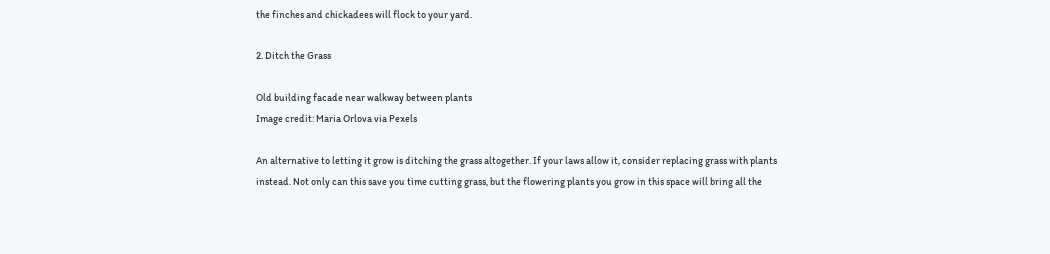the finches and chickadees will flock to your yard.

2. Ditch the Grass

Old building facade near walkway between plants
Image credit: Maria Orlova via Pexels

An alternative to letting it grow is ditching the grass altogether. If your laws allow it, consider replacing grass with plants instead. Not only can this save you time cutting grass, but the flowering plants you grow in this space will bring all the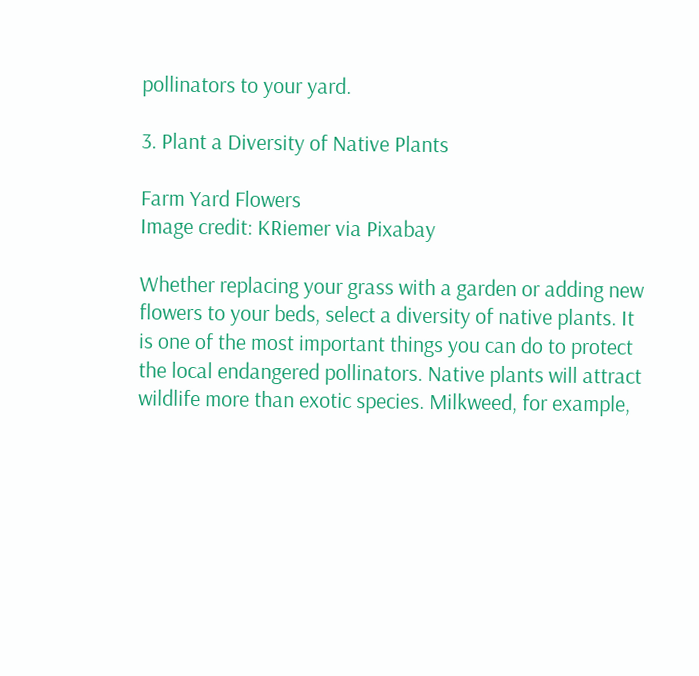pollinators to your yard.

3. Plant a Diversity of Native Plants

Farm Yard Flowers
Image credit: KRiemer via Pixabay

Whether replacing your grass with a garden or adding new flowers to your beds, select a diversity of native plants. It is one of the most important things you can do to protect the local endangered pollinators. Native plants will attract wildlife more than exotic species. Milkweed, for example,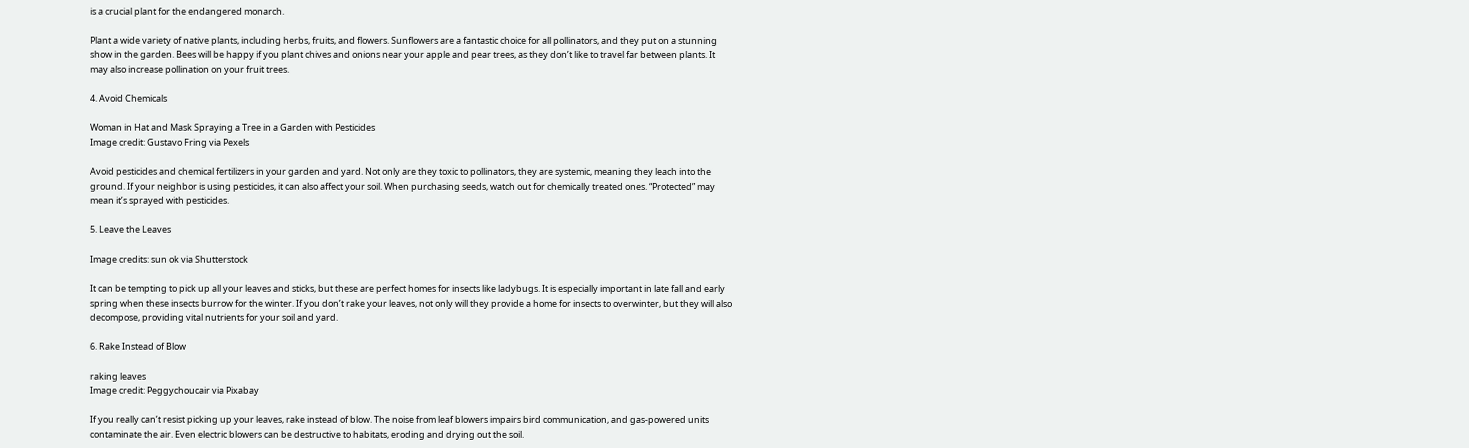is a crucial plant for the endangered monarch.

Plant a wide variety of native plants, including herbs, fruits, and flowers. Sunflowers are a fantastic choice for all pollinators, and they put on a stunning show in the garden. Bees will be happy if you plant chives and onions near your apple and pear trees, as they don’t like to travel far between plants. It may also increase pollination on your fruit trees.

4. Avoid Chemicals

Woman in Hat and Mask Spraying a Tree in a Garden with Pesticides
Image credit: Gustavo Fring via Pexels

Avoid pesticides and chemical fertilizers in your garden and yard. Not only are they toxic to pollinators, they are systemic, meaning they leach into the ground. If your neighbor is using pesticides, it can also affect your soil. When purchasing seeds, watch out for chemically treated ones. “Protected” may mean it’s sprayed with pesticides.

5. Leave the Leaves

Image credits: sun ok via Shutterstock

It can be tempting to pick up all your leaves and sticks, but these are perfect homes for insects like ladybugs. It is especially important in late fall and early spring when these insects burrow for the winter. If you don’t rake your leaves, not only will they provide a home for insects to overwinter, but they will also decompose, providing vital nutrients for your soil and yard.

6. Rake Instead of Blow

raking leaves
Image credit: Peggychoucair via Pixabay

If you really can’t resist picking up your leaves, rake instead of blow. The noise from leaf blowers impairs bird communication, and gas-powered units contaminate the air. Even electric blowers can be destructive to habitats, eroding and drying out the soil.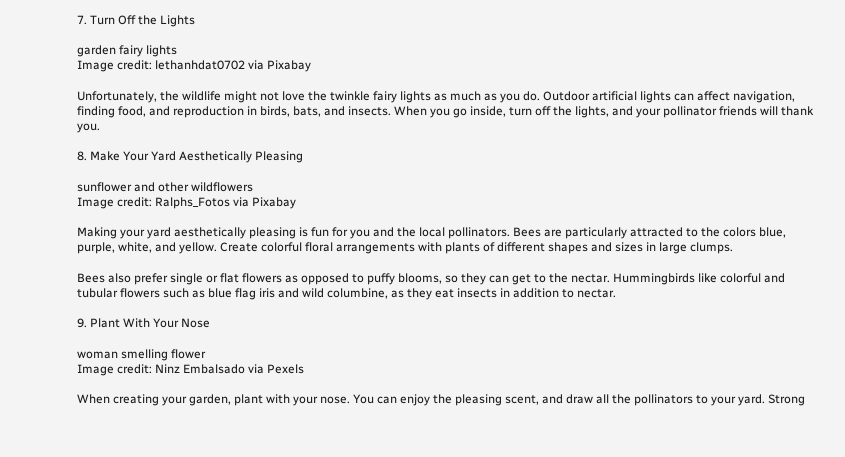7. Turn Off the Lights

garden fairy lights
Image credit: lethanhdat0702 via Pixabay

Unfortunately, the wildlife might not love the twinkle fairy lights as much as you do. Outdoor artificial lights can affect navigation, finding food, and reproduction in birds, bats, and insects. When you go inside, turn off the lights, and your pollinator friends will thank you.

8. Make Your Yard Aesthetically Pleasing

sunflower and other wildflowers
Image credit: Ralphs_Fotos via Pixabay

Making your yard aesthetically pleasing is fun for you and the local pollinators. Bees are particularly attracted to the colors blue, purple, white, and yellow. Create colorful floral arrangements with plants of different shapes and sizes in large clumps.

Bees also prefer single or flat flowers as opposed to puffy blooms, so they can get to the nectar. Hummingbirds like colorful and tubular flowers such as blue flag iris and wild columbine, as they eat insects in addition to nectar.

9. Plant With Your Nose

woman smelling flower
Image credit: Ninz Embalsado via Pexels

When creating your garden, plant with your nose. You can enjoy the pleasing scent, and draw all the pollinators to your yard. Strong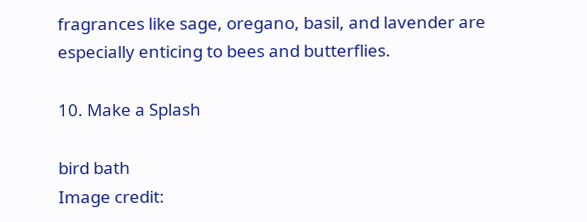fragrances like sage, oregano, basil, and lavender are especially enticing to bees and butterflies.

10. Make a Splash

bird bath
Image credit: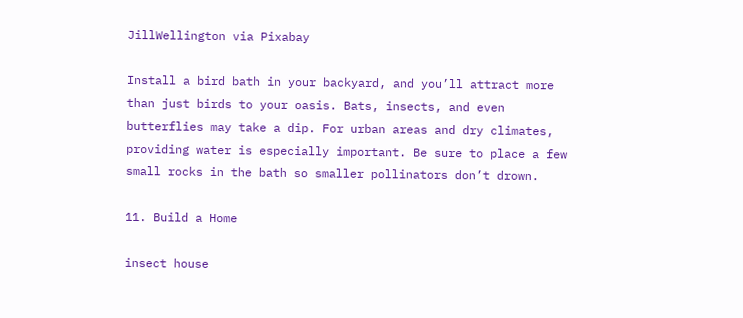JillWellington via Pixabay

Install a bird bath in your backyard, and you’ll attract more than just birds to your oasis. Bats, insects, and even butterflies may take a dip. For urban areas and dry climates, providing water is especially important. Be sure to place a few small rocks in the bath so smaller pollinators don’t drown.

11. Build a Home

insect house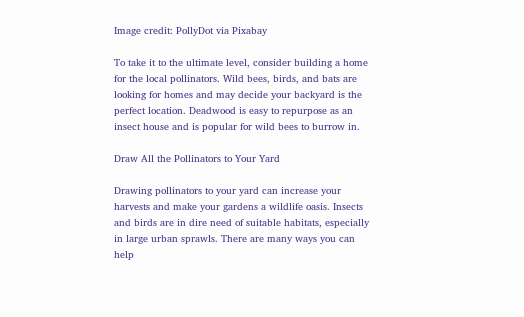Image credit: PollyDot via Pixabay

To take it to the ultimate level, consider building a home for the local pollinators. Wild bees, birds, and bats are looking for homes and may decide your backyard is the perfect location. Deadwood is easy to repurpose as an insect house and is popular for wild bees to burrow in.

Draw All the Pollinators to Your Yard

Drawing pollinators to your yard can increase your harvests and make your gardens a wildlife oasis. Insects and birds are in dire need of suitable habitats, especially in large urban sprawls. There are many ways you can help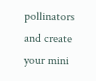pollinators and create your mini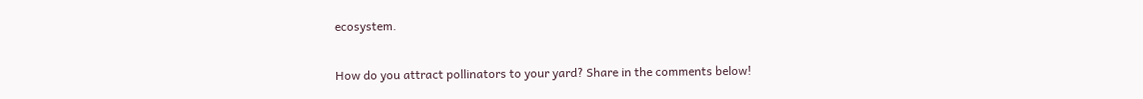ecosystem.

How do you attract pollinators to your yard? Share in the comments below!